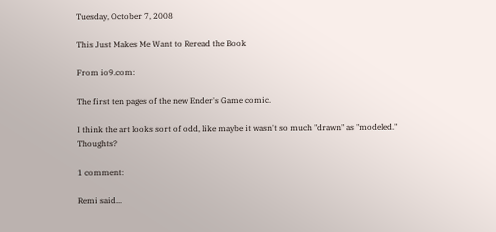Tuesday, October 7, 2008

This Just Makes Me Want to Reread the Book

From io9.com:

The first ten pages of the new Ender's Game comic.

I think the art looks sort of odd, like maybe it wasn't so much "drawn" as "modeled." Thoughts?

1 comment:

Remi said...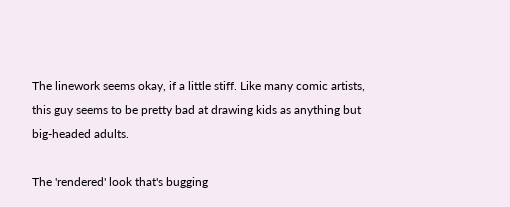The linework seems okay, if a little stiff. Like many comic artists, this guy seems to be pretty bad at drawing kids as anything but big-headed adults.

The 'rendered' look that's bugging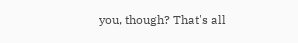you, though? That's all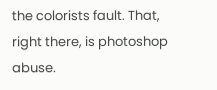the colorists fault. That, right there, is photoshop abuse.